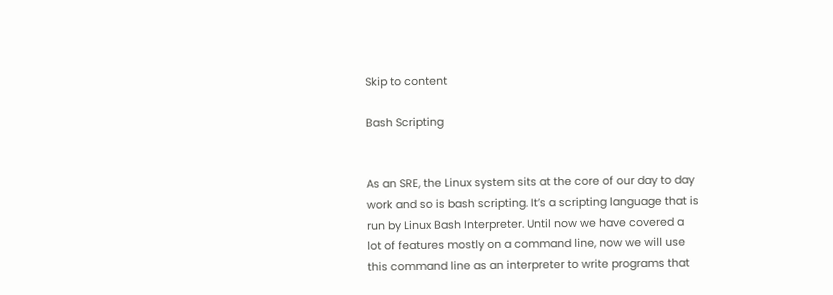Skip to content

Bash Scripting


As an SRE, the Linux system sits at the core of our day to day work and so is bash scripting. It’s a scripting language that is run by Linux Bash Interpreter. Until now we have covered a lot of features mostly on a command line, now we will use this command line as an interpreter to write programs that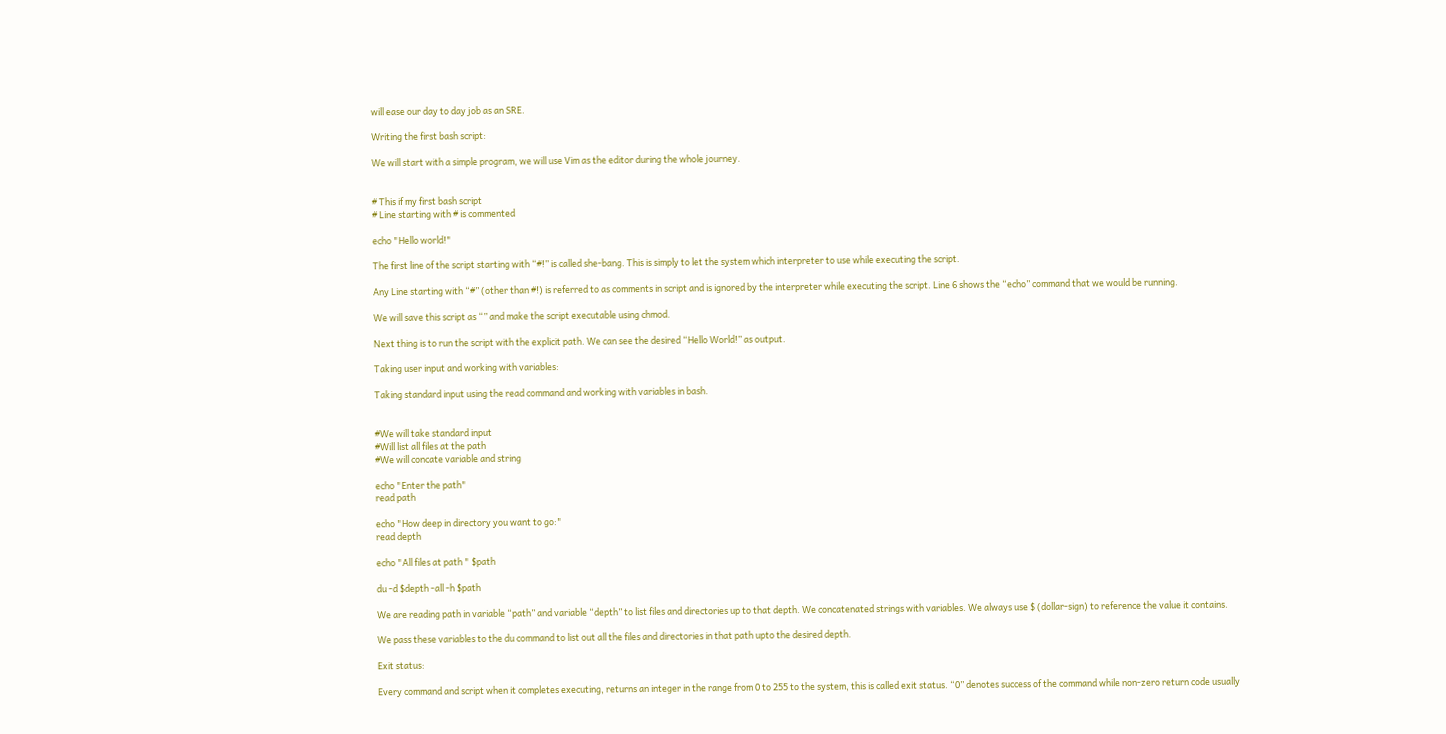will ease our day to day job as an SRE.

Writing the first bash script:

We will start with a simple program, we will use Vim as the editor during the whole journey.


# This if my first bash script
# Line starting with # is commented

echo "Hello world!"

The first line of the script starting with “#!” is called she-bang. This is simply to let the system which interpreter to use while executing the script.

Any Line starting with “#” (other than #!) is referred to as comments in script and is ignored by the interpreter while executing the script. Line 6 shows the “echo” command that we would be running.

We will save this script as “” and make the script executable using chmod.

Next thing is to run the script with the explicit path. We can see the desired “Hello World!” as output.

Taking user input and working with variables:

Taking standard input using the read command and working with variables in bash.


#We will take standard input
#Will list all files at the path
#We will concate variable and string

echo "Enter the path"
read path

echo "How deep in directory you want to go:"
read depth

echo "All files at path " $path

du -d $depth -all -h $path

We are reading path in variable “path” and variable “depth” to list files and directories up to that depth. We concatenated strings with variables. We always use $ (dollar-sign) to reference the value it contains.

We pass these variables to the du command to list out all the files and directories in that path upto the desired depth.

Exit status:

Every command and script when it completes executing, returns an integer in the range from 0 to 255 to the system, this is called exit status. “0” denotes success of the command while non-zero return code usually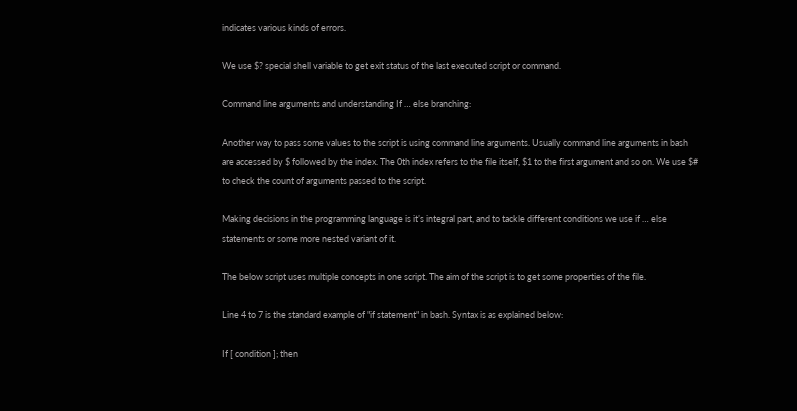indicates various kinds of errors.

We use $? special shell variable to get exit status of the last executed script or command.

Command line arguments and understanding If … else branching:

Another way to pass some values to the script is using command line arguments. Usually command line arguments in bash are accessed by $ followed by the index. The 0th index refers to the file itself, $1 to the first argument and so on. We use $# to check the count of arguments passed to the script.

Making decisions in the programming language is it’s integral part, and to tackle different conditions we use if … else statements or some more nested variant of it.

The below script uses multiple concepts in one script. The aim of the script is to get some properties of the file.

Line 4 to 7 is the standard example of "if statement" in bash. Syntax is as explained below:

If [ condition ]; then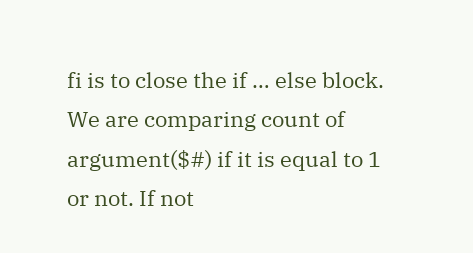fi is to close the if … else block. We are comparing count of argument($#) if it is equal to 1 or not. If not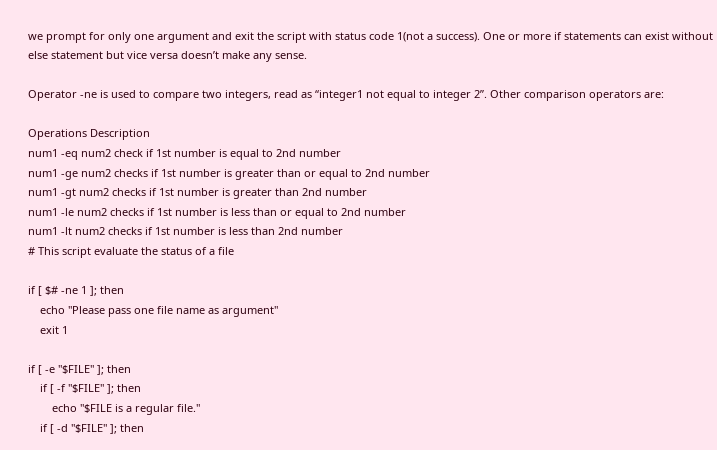we prompt for only one argument and exit the script with status code 1(not a success). One or more if statements can exist without else statement but vice versa doesn’t make any sense.

Operator -ne is used to compare two integers, read as “integer1 not equal to integer 2”. Other comparison operators are:

Operations Description
num1 -eq num2 check if 1st number is equal to 2nd number
num1 -ge num2 checks if 1st number is greater than or equal to 2nd number
num1 -gt num2 checks if 1st number is greater than 2nd number
num1 -le num2 checks if 1st number is less than or equal to 2nd number
num1 -lt num2 checks if 1st number is less than 2nd number
# This script evaluate the status of a file

if [ $# -ne 1 ]; then
    echo "Please pass one file name as argument"
    exit 1

if [ -e "$FILE" ]; then
    if [ -f "$FILE" ]; then
        echo "$FILE is a regular file."
    if [ -d "$FILE" ]; then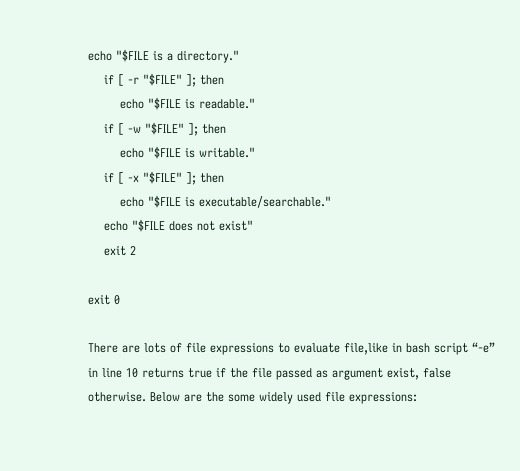echo "$FILE is a directory."
    if [ -r "$FILE" ]; then
        echo "$FILE is readable."
    if [ -w "$FILE" ]; then
        echo "$FILE is writable."
    if [ -x "$FILE" ]; then
        echo "$FILE is executable/searchable."
    echo "$FILE does not exist"
    exit 2

exit 0

There are lots of file expressions to evaluate file,like in bash script “-e” in line 10 returns true if the file passed as argument exist, false otherwise. Below are the some widely used file expressions: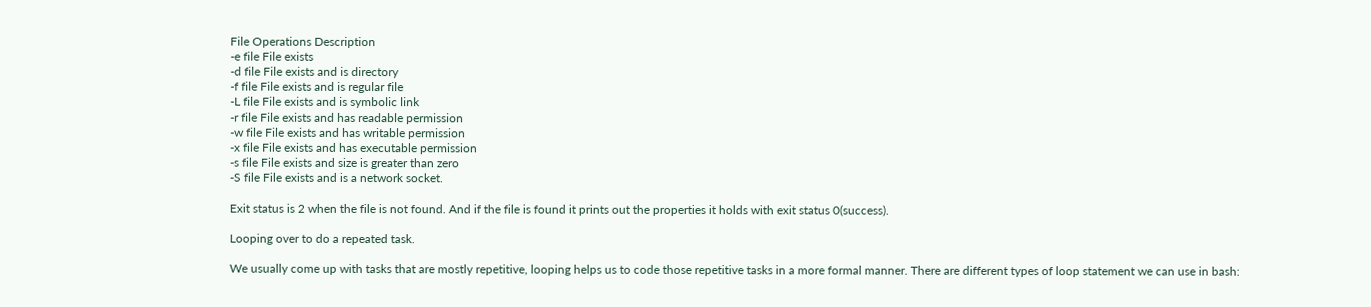File Operations Description
-e file File exists
-d file File exists and is directory
-f file File exists and is regular file
-L file File exists and is symbolic link
-r file File exists and has readable permission
-w file File exists and has writable permission
-x file File exists and has executable permission
-s file File exists and size is greater than zero
-S file File exists and is a network socket.

Exit status is 2 when the file is not found. And if the file is found it prints out the properties it holds with exit status 0(success).

Looping over to do a repeated task.

We usually come up with tasks that are mostly repetitive, looping helps us to code those repetitive tasks in a more formal manner. There are different types of loop statement we can use in bash: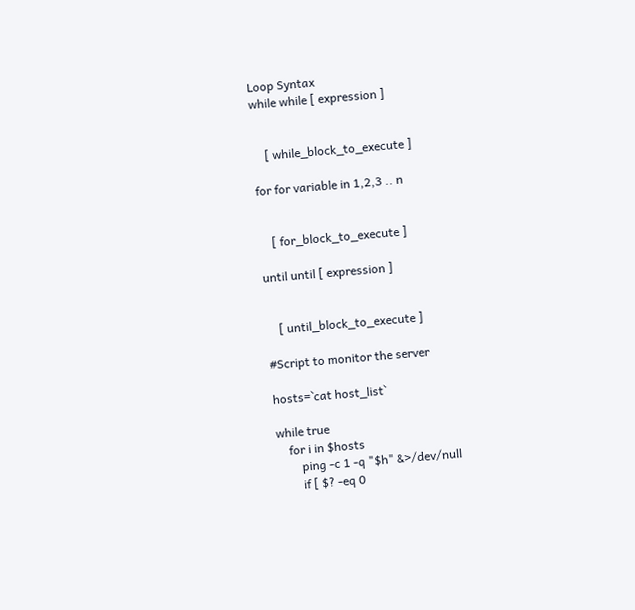Loop Syntax
while while [ expression ]


    [ while_block_to_execute ]

for for variable in 1,2,3 .. n


    [ for_block_to_execute ]

until until [ expression ]


    [ until_block_to_execute ]

#Script to monitor the server

hosts=`cat host_list`

while true
    for i in $hosts
        ping -c 1 -q "$h" &>/dev/null
        if [ $? -eq 0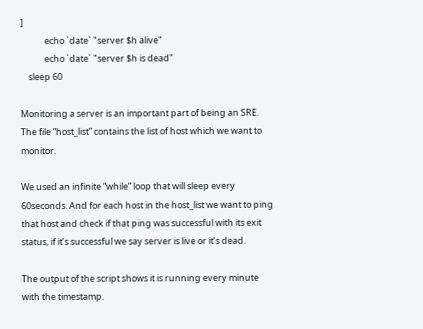]
            echo `date` "server $h alive"
            echo `date` "server $h is dead"
    sleep 60

Monitoring a server is an important part of being an SRE. The file “host_list” contains the list of host which we want to monitor.

We used an infinite “while” loop that will sleep every 60seconds. And for each host in the host_list we want to ping that host and check if that ping was successful with its exit status, if it’s successful we say server is live or it’s dead.

The output of the script shows it is running every minute with the timestamp.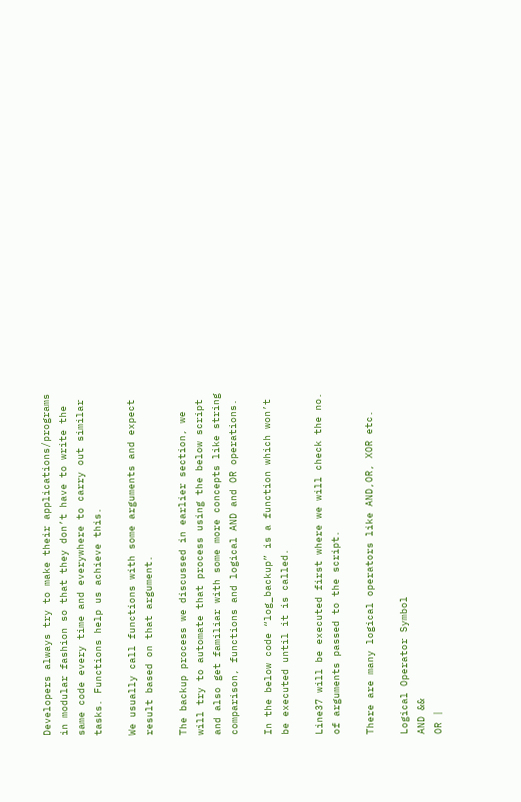Developers always try to make their applications/programs in modular fashion so that they don’t have to write the same code every time and everywhere to carry out similar tasks. Functions help us achieve this.

We usually call functions with some arguments and expect result based on that argument.

The backup process we discussed in earlier section, we will try to automate that process using the below script and also get familiar with some more concepts like string comparison, functions and logical AND and OR operations.

In the below code “log_backup” is a function which won’t be executed until it is called.

Line37 will be executed first where we will check the no. of arguments passed to the script.

There are many logical operators like AND,OR, XOR etc.

Logical Operator Symbol
AND &&
OR |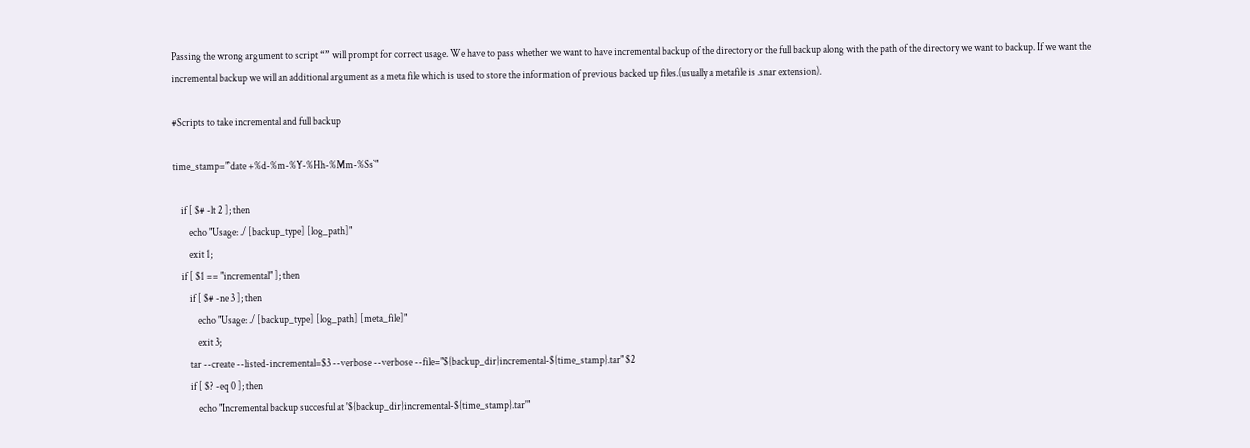Passing the wrong argument to script “” will prompt for correct usage. We have to pass whether we want to have incremental backup of the directory or the full backup along with the path of the directory we want to backup. If we want the incremental backup we will an additional argument as a meta file which is used to store the information of previous backed up files.(usually a metafile is .snar extension).

#Scripts to take incremental and full backup

time_stamp="`date +%d-%m-%Y-%Hh-%Mm-%Ss`"

    if [ $# -lt 2 ]; then
        echo "Usage: ./ [backup_type] [log_path]"
        exit 1;
    if [ $1 == "incremental" ]; then
        if [ $# -ne 3 ]; then
            echo "Usage: ./ [backup_type] [log_path] [meta_file]"
            exit 3;
        tar --create --listed-incremental=$3 --verbose --verbose --file="${backup_dir}incremental-${time_stamp}.tar" $2
        if [ $? -eq 0 ]; then
            echo "Incremental backup succesful at '${backup_dir}incremental-${time_stamp}.tar'"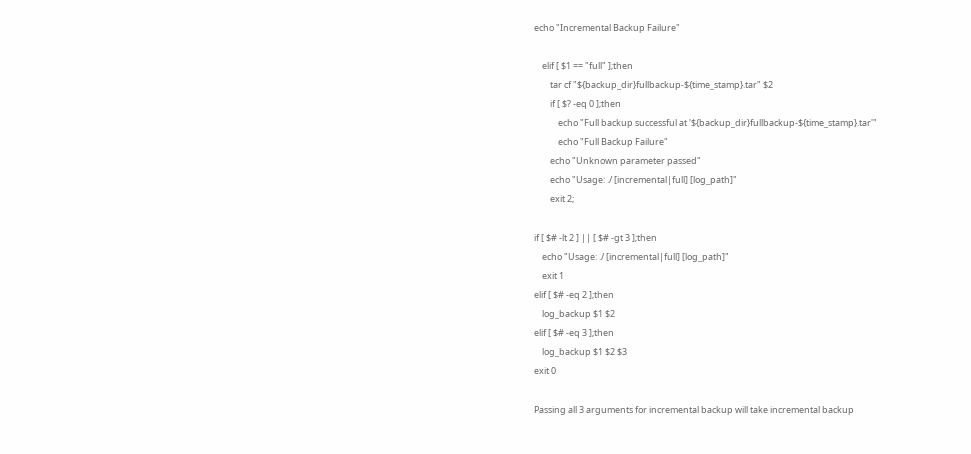echo "Incremental Backup Failure"

    elif [ $1 == "full" ];then
        tar cf "${backup_dir}fullbackup-${time_stamp}.tar" $2
        if [ $? -eq 0 ];then
            echo "Full backup successful at '${backup_dir}fullbackup-${time_stamp}.tar'"
            echo "Full Backup Failure"
        echo "Unknown parameter passed"
        echo "Usage: ./ [incremental|full] [log_path]"
        exit 2;

if [ $# -lt 2 ] || [ $# -gt 3 ];then
    echo "Usage: ./ [incremental|full] [log_path]"
    exit 1
elif [ $# -eq 2 ];then
    log_backup $1 $2
elif [ $# -eq 3 ];then
    log_backup $1 $2 $3
exit 0

Passing all 3 arguments for incremental backup will take incremental backup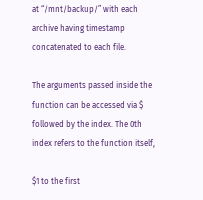at “/mnt/backup/” with each archive having timestamp concatenated to each file.

The arguments passed inside the function can be accessed via $ followed by the index. The 0th index refers to the function itself,

$1 to the first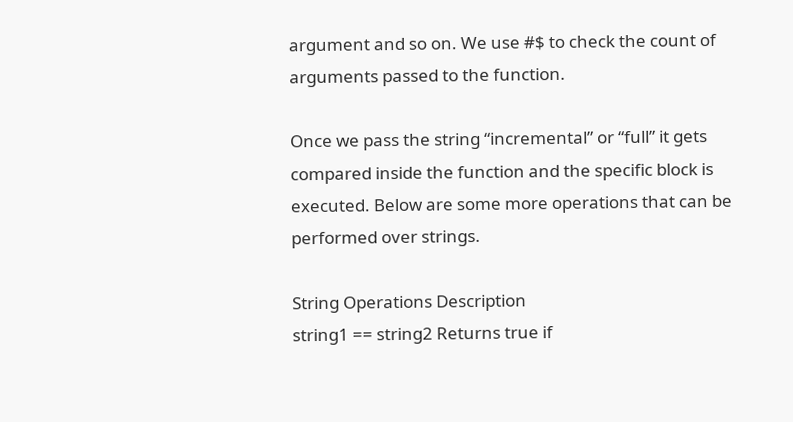argument and so on. We use #$ to check the count of arguments passed to the function.

Once we pass the string “incremental” or “full” it gets compared inside the function and the specific block is executed. Below are some more operations that can be performed over strings.

String Operations Description
string1 == string2 Returns true if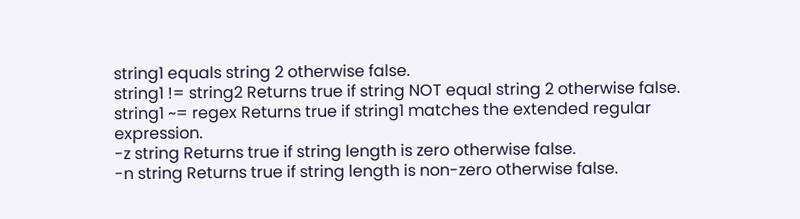string1 equals string 2 otherwise false.
string1 != string2 Returns true if string NOT equal string 2 otherwise false.
string1 ~= regex Returns true if string1 matches the extended regular expression.
-z string Returns true if string length is zero otherwise false.
-n string Returns true if string length is non-zero otherwise false.